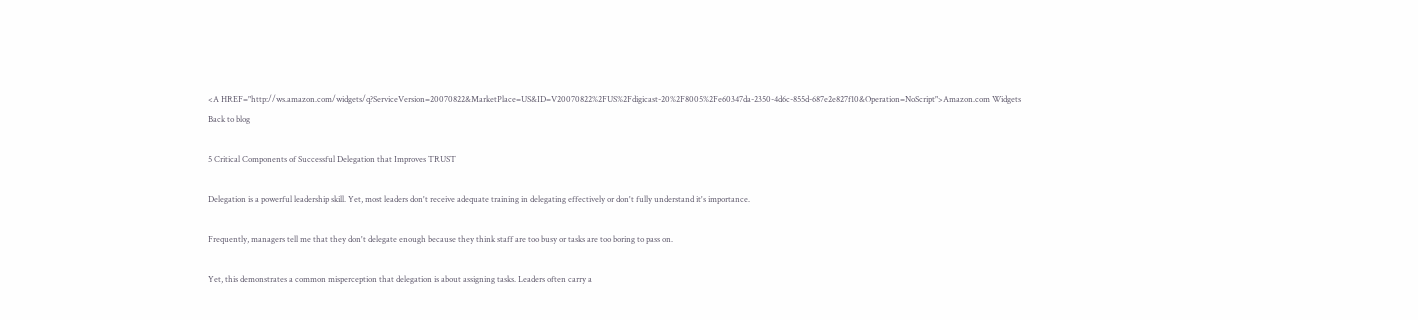<A HREF="http://ws.amazon.com/widgets/q?ServiceVersion=20070822&MarketPlace=US&ID=V20070822%2FUS%2Fdigicast-20%2F8005%2Fe60347da-2350-4d6c-855d-687e2e827f10&Operation=NoScript">Amazon.com Widgets
Back to blog

5 Critical Components of Successful Delegation that Improves TRUST

Delegation is a powerful leadership skill. Yet, most leaders don't receive adequate training in delegating effectively or don't fully understand it's importance.

Frequently, managers tell me that they don't delegate enough because they think staff are too busy or tasks are too boring to pass on.

Yet, this demonstrates a common misperception that delegation is about assigning tasks. Leaders often carry a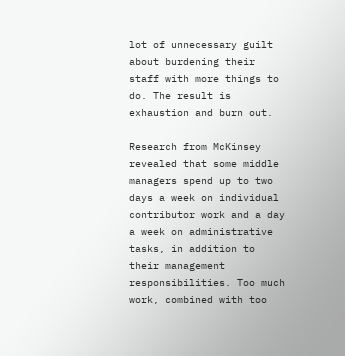lot of unnecessary guilt about burdening their staff with more things to do. The result is exhaustion and burn out.

Research from McKinsey revealed that some middle managers spend up to two days a week on individual contributor work and a day a week on administrative tasks, in addition to their management responsibilities. Too much work, combined with too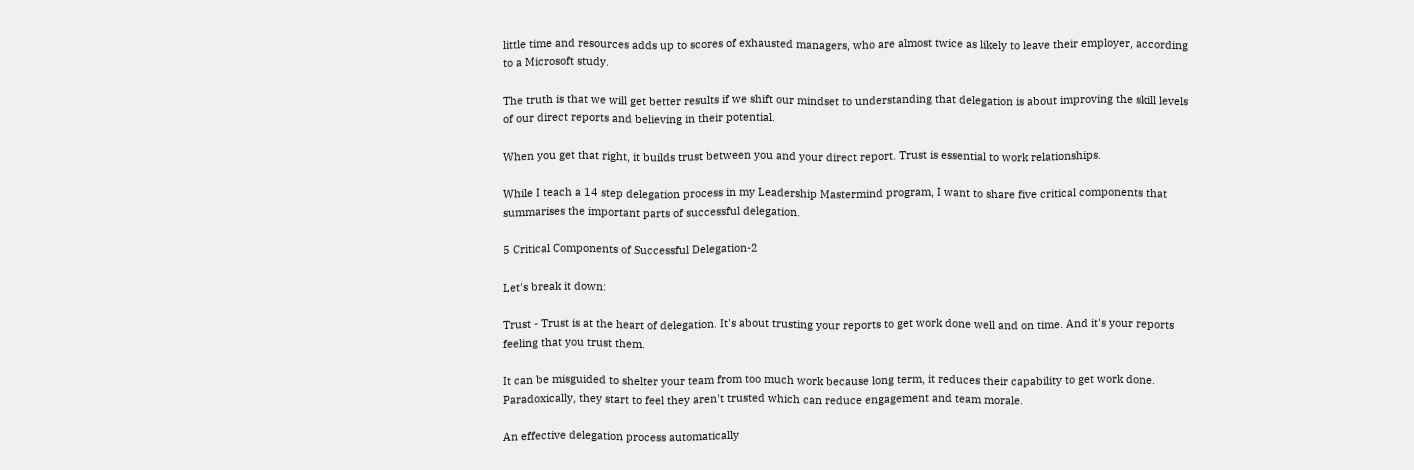little time and resources adds up to scores of exhausted managers, who are almost twice as likely to leave their employer, according to a Microsoft study.

The truth is that we will get better results if we shift our mindset to understanding that delegation is about improving the skill levels of our direct reports and believing in their potential.

When you get that right, it builds trust between you and your direct report. Trust is essential to work relationships.

While I teach a 14 step delegation process in my Leadership Mastermind program, I want to share five critical components that summarises the important parts of successful delegation.

5 Critical Components of Successful Delegation-2

Let's break it down:

Trust - Trust is at the heart of delegation. It's about trusting your reports to get work done well and on time. And it's your reports feeling that you trust them.

It can be misguided to shelter your team from too much work because long term, it reduces their capability to get work done. Paradoxically, they start to feel they aren't trusted which can reduce engagement and team morale.

An effective delegation process automatically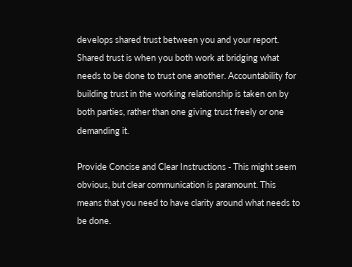develops shared trust between you and your report. Shared trust is when you both work at bridging what needs to be done to trust one another. Accountability for building trust in the working relationship is taken on by both parties, rather than one giving trust freely or one demanding it.

Provide Concise and Clear Instructions - This might seem obvious, but clear communication is paramount. This means that you need to have clarity around what needs to be done.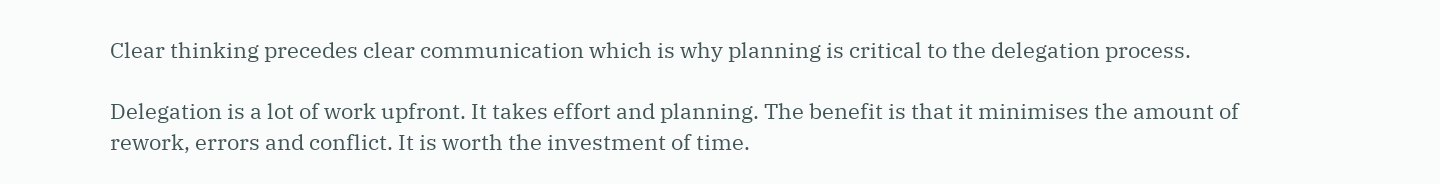Clear thinking precedes clear communication which is why planning is critical to the delegation process.

Delegation is a lot of work upfront. It takes effort and planning. The benefit is that it minimises the amount of rework, errors and conflict. It is worth the investment of time.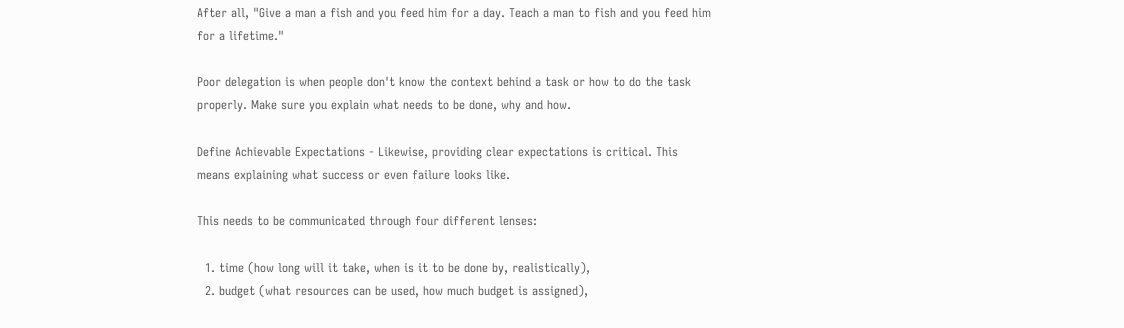After all, "Give a man a fish and you feed him for a day. Teach a man to fish and you feed him for a lifetime."

Poor delegation is when people don't know the context behind a task or how to do the task properly. Make sure you explain what needs to be done, why and how.

Define Achievable Expectations - Likewise, providing clear expectations is critical. This means explaining what success or even failure looks like.

This needs to be communicated through four different lenses:

  1. time (how long will it take, when is it to be done by, realistically),
  2. budget (what resources can be used, how much budget is assigned),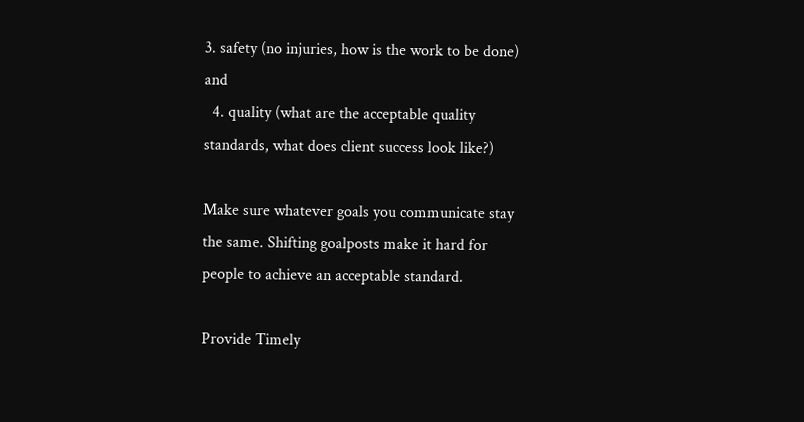3. safety (no injuries, how is the work to be done) and
  4. quality (what are the acceptable quality standards, what does client success look like?)

Make sure whatever goals you communicate stay the same. Shifting goalposts make it hard for people to achieve an acceptable standard.

Provide Timely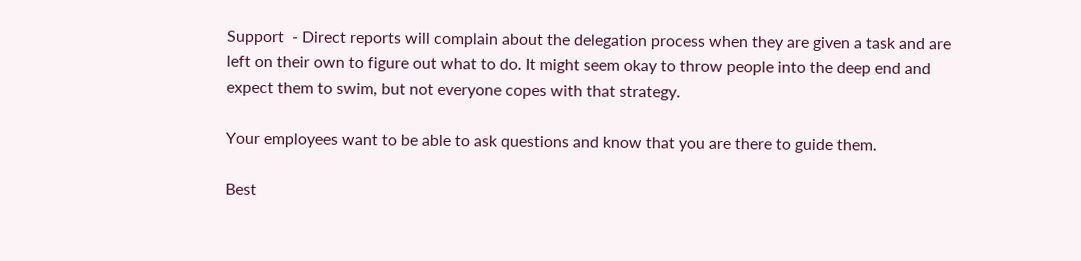Support  - Direct reports will complain about the delegation process when they are given a task and are left on their own to figure out what to do. It might seem okay to throw people into the deep end and expect them to swim, but not everyone copes with that strategy.

Your employees want to be able to ask questions and know that you are there to guide them.

Best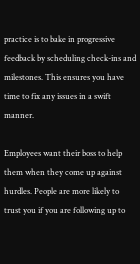practice is to bake in progressive feedback by scheduling check-ins and milestones. This ensures you have time to fix any issues in a swift manner.

Employees want their boss to help them when they come up against hurdles. People are more likely to trust you if you are following up to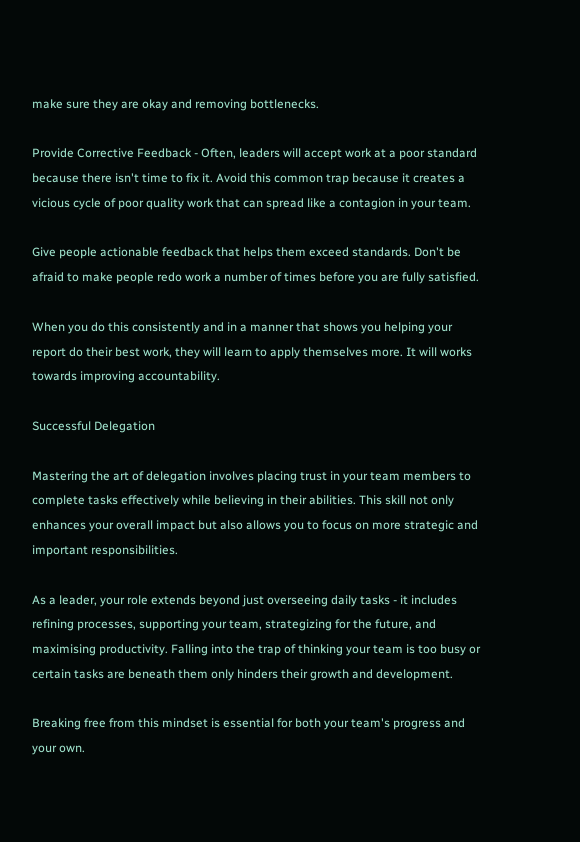make sure they are okay and removing bottlenecks.

Provide Corrective Feedback - Often, leaders will accept work at a poor standard because there isn't time to fix it. Avoid this common trap because it creates a vicious cycle of poor quality work that can spread like a contagion in your team.

Give people actionable feedback that helps them exceed standards. Don't be afraid to make people redo work a number of times before you are fully satisfied.

When you do this consistently and in a manner that shows you helping your report do their best work, they will learn to apply themselves more. It will works towards improving accountability.

Successful Delegation

Mastering the art of delegation involves placing trust in your team members to complete tasks effectively while believing in their abilities. This skill not only enhances your overall impact but also allows you to focus on more strategic and important responsibilities.

As a leader, your role extends beyond just overseeing daily tasks - it includes refining processes, supporting your team, strategizing for the future, and maximising productivity. Falling into the trap of thinking your team is too busy or certain tasks are beneath them only hinders their growth and development.

Breaking free from this mindset is essential for both your team's progress and your own.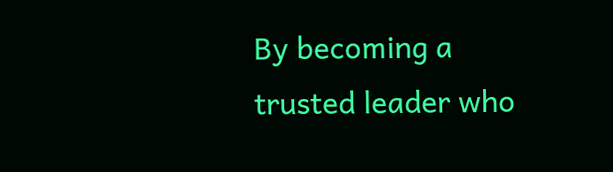By becoming a trusted leader who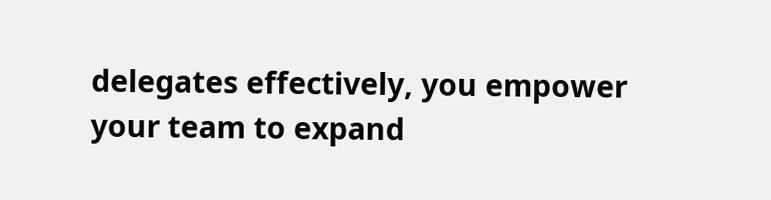delegates effectively, you empower your team to expand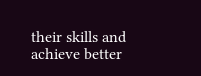their skills and achieve better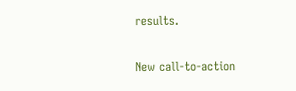results.


New call-to-action